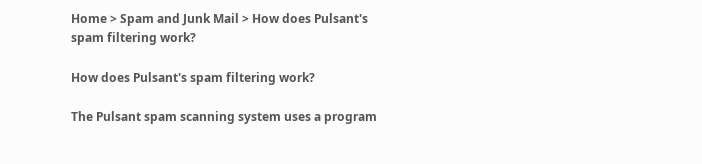Home > Spam and Junk Mail > How does Pulsant's spam filtering work?

How does Pulsant's spam filtering work?

The Pulsant spam scanning system uses a program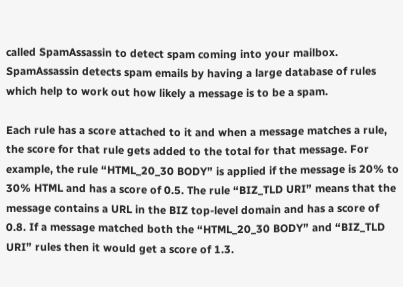called SpamAssassin to detect spam coming into your mailbox. SpamAssassin detects spam emails by having a large database of rules which help to work out how likely a message is to be a spam.

Each rule has a score attached to it and when a message matches a rule, the score for that rule gets added to the total for that message. For example, the rule “HTML_20_30 BODY” is applied if the message is 20% to 30% HTML and has a score of 0.5. The rule “BIZ_TLD URI” means that the message contains a URL in the BIZ top-level domain and has a score of 0.8. If a message matched both the “HTML_20_30 BODY” and “BIZ_TLD URI” rules then it would get a score of 1.3.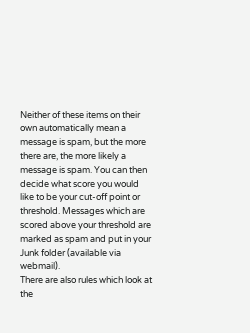Neither of these items on their own automatically mean a message is spam, but the more there are, the more likely a message is spam. You can then decide what score you would like to be your cut-off point or threshold. Messages which are scored above your threshold are marked as spam and put in your Junk folder (available via webmail).
There are also rules which look at the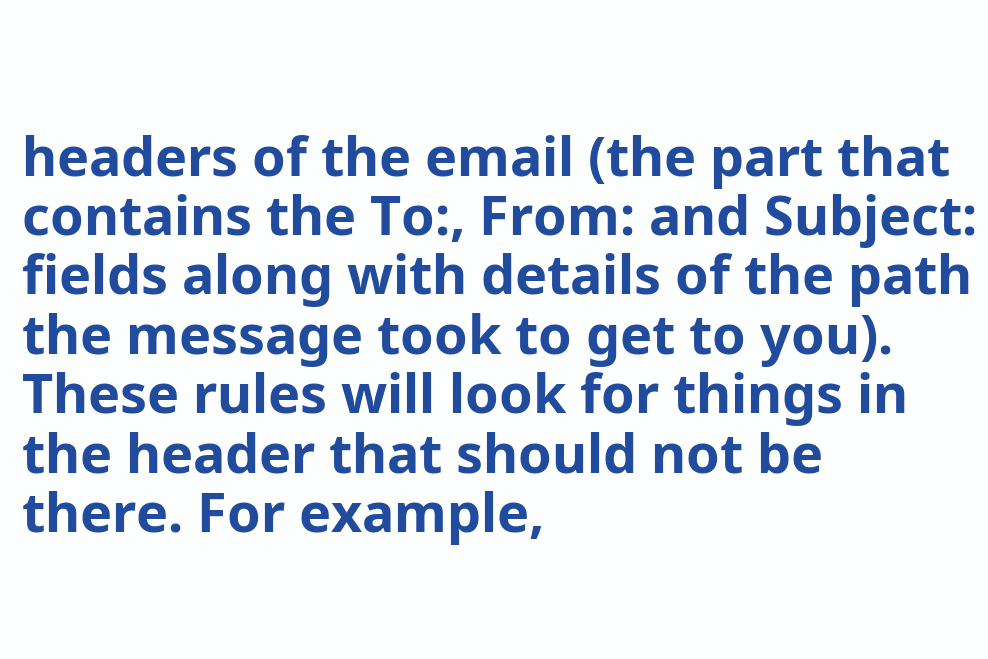headers of the email (the part that contains the To:, From: and Subject: fields along with details of the path the message took to get to you). These rules will look for things in the header that should not be there. For example,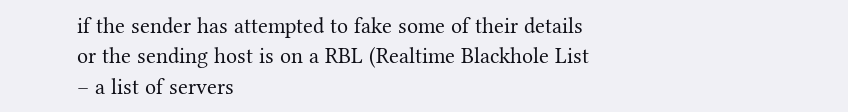if the sender has attempted to fake some of their details or the sending host is on a RBL (Realtime Blackhole List – a list of servers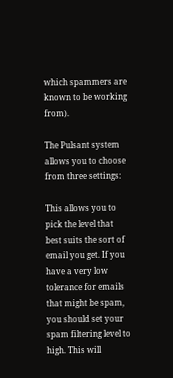which spammers are known to be working from).

The Pulsant system allows you to choose from three settings:

This allows you to pick the level that best suits the sort of email you get. If you have a very low tolerance for emails that might be spam, you should set your spam filtering level to high. This will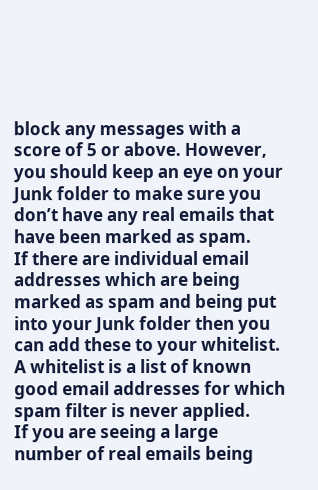block any messages with a score of 5 or above. However, you should keep an eye on your Junk folder to make sure you don’t have any real emails that have been marked as spam.
If there are individual email addresses which are being marked as spam and being put into your Junk folder then you can add these to your whitelist. A whitelist is a list of known good email addresses for which spam filter is never applied.
If you are seeing a large number of real emails being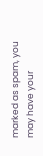marked as spam, you may have your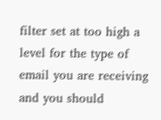filter set at too high a level for the type of email you are receiving and you should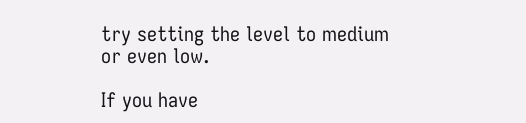try setting the level to medium or even low.

If you have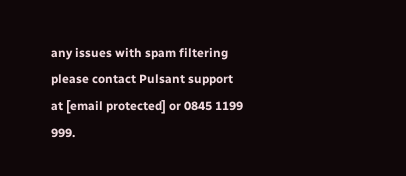any issues with spam filtering please contact Pulsant support at [email protected] or 0845 1199 999.